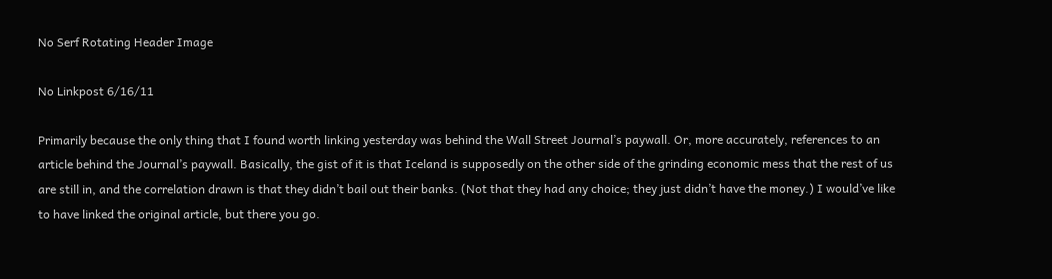No Serf Rotating Header Image

No Linkpost 6/16/11

Primarily because the only thing that I found worth linking yesterday was behind the Wall Street Journal’s paywall. Or, more accurately, references to an article behind the Journal’s paywall. Basically, the gist of it is that Iceland is supposedly on the other side of the grinding economic mess that the rest of us are still in, and the correlation drawn is that they didn’t bail out their banks. (Not that they had any choice; they just didn’t have the money.) I would’ve like to have linked the original article, but there you go.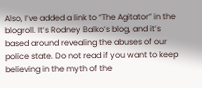Also, I’ve added a link to “The Agitator” in the blogroll. It’s Rodney Balko’s blog, and it’s based around revealing the abuses of our police state. Do not read if you want to keep believing in the myth of the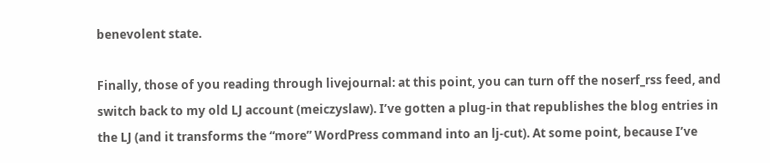benevolent state.

Finally, those of you reading through livejournal: at this point, you can turn off the noserf_rss feed, and switch back to my old LJ account (meiczyslaw). I’ve gotten a plug-in that republishes the blog entries in the LJ (and it transforms the “more” WordPress command into an lj-cut). At some point, because I’ve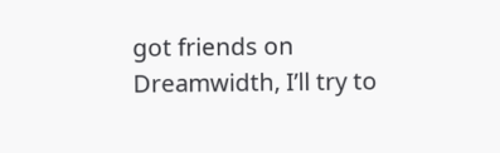got friends on Dreamwidth, I’ll try to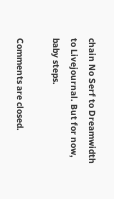chain No Serf to Dreamwidth to Livejournal. But for now, baby steps.

Comments are closed.